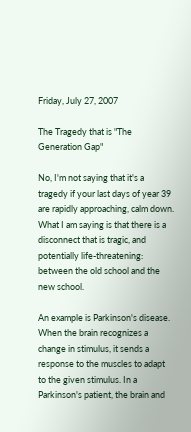Friday, July 27, 2007

The Tragedy that is "The Generation Gap"

No, I'm not saying that it's a tragedy if your last days of year 39 are rapidly approaching, calm down. What I am saying is that there is a disconnect that is tragic, and potentially life-threatening: between the old school and the new school.

An example is Parkinson's disease. When the brain recognizes a change in stimulus, it sends a response to the muscles to adapt to the given stimulus. In a Parkinson's patient, the brain and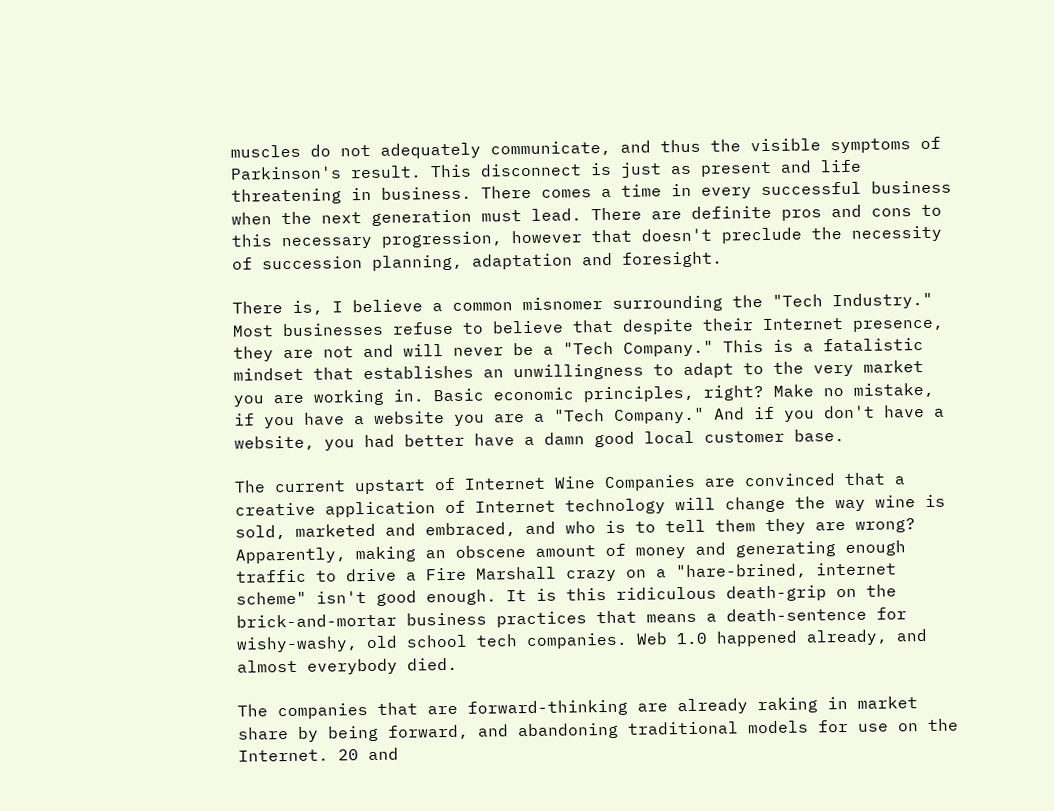muscles do not adequately communicate, and thus the visible symptoms of Parkinson's result. This disconnect is just as present and life threatening in business. There comes a time in every successful business when the next generation must lead. There are definite pros and cons to this necessary progression, however that doesn't preclude the necessity of succession planning, adaptation and foresight.

There is, I believe a common misnomer surrounding the "Tech Industry." Most businesses refuse to believe that despite their Internet presence, they are not and will never be a "Tech Company." This is a fatalistic mindset that establishes an unwillingness to adapt to the very market you are working in. Basic economic principles, right? Make no mistake, if you have a website you are a "Tech Company." And if you don't have a website, you had better have a damn good local customer base.

The current upstart of Internet Wine Companies are convinced that a creative application of Internet technology will change the way wine is sold, marketed and embraced, and who is to tell them they are wrong? Apparently, making an obscene amount of money and generating enough traffic to drive a Fire Marshall crazy on a "hare-brined, internet scheme" isn't good enough. It is this ridiculous death-grip on the brick-and-mortar business practices that means a death-sentence for wishy-washy, old school tech companies. Web 1.0 happened already, and almost everybody died.

The companies that are forward-thinking are already raking in market share by being forward, and abandoning traditional models for use on the Internet. 20 and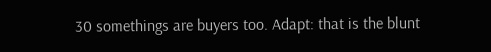30 somethings are buyers too. Adapt: that is the blunt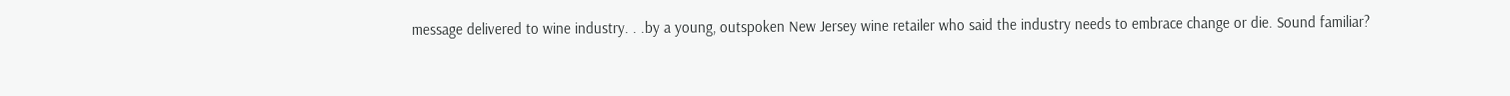message delivered to wine industry. . .by a young, outspoken New Jersey wine retailer who said the industry needs to embrace change or die. Sound familiar?